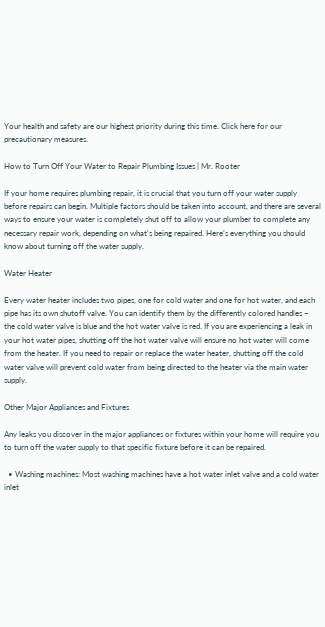Your health and safety are our highest priority during this time. Click here for our precautionary measures.

How to Turn Off Your Water to Repair Plumbing Issues | Mr. Rooter

If your home requires plumbing repair, it is crucial that you turn off your water supply before repairs can begin. Multiple factors should be taken into account, and there are several ways to ensure your water is completely shut off to allow your plumber to complete any necessary repair work, depending on what’s being repaired. Here’s everything you should know about turning off the water supply.

Water Heater

Every water heater includes two pipes, one for cold water and one for hot water, and each pipe has its own shutoff valve. You can identify them by the differently colored handles – the cold water valve is blue and the hot water valve is red. If you are experiencing a leak in your hot water pipes, shutting off the hot water valve will ensure no hot water will come from the heater. If you need to repair or replace the water heater, shutting off the cold water valve will prevent cold water from being directed to the heater via the main water supply.

Other Major Appliances and Fixtures

Any leaks you discover in the major appliances or fixtures within your home will require you to turn off the water supply to that specific fixture before it can be repaired.

  • Washing machines: Most washing machines have a hot water inlet valve and a cold water inlet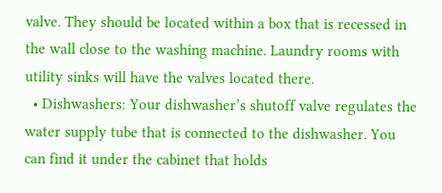valve. They should be located within a box that is recessed in the wall close to the washing machine. Laundry rooms with utility sinks will have the valves located there.
  • Dishwashers: Your dishwasher’s shutoff valve regulates the water supply tube that is connected to the dishwasher. You can find it under the cabinet that holds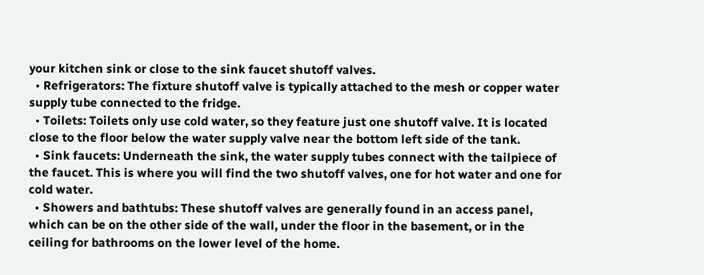your kitchen sink or close to the sink faucet shutoff valves.
  • Refrigerators: The fixture shutoff valve is typically attached to the mesh or copper water supply tube connected to the fridge.
  • Toilets: Toilets only use cold water, so they feature just one shutoff valve. It is located close to the floor below the water supply valve near the bottom left side of the tank.
  • Sink faucets: Underneath the sink, the water supply tubes connect with the tailpiece of the faucet. This is where you will find the two shutoff valves, one for hot water and one for cold water.
  • Showers and bathtubs: These shutoff valves are generally found in an access panel, which can be on the other side of the wall, under the floor in the basement, or in the ceiling for bathrooms on the lower level of the home.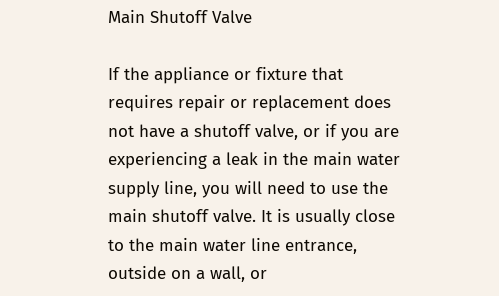Main Shutoff Valve

If the appliance or fixture that requires repair or replacement does not have a shutoff valve, or if you are experiencing a leak in the main water supply line, you will need to use the main shutoff valve. It is usually close to the main water line entrance, outside on a wall, or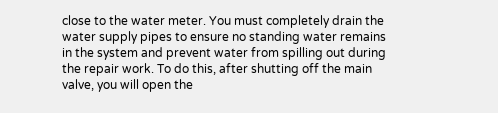close to the water meter. You must completely drain the water supply pipes to ensure no standing water remains in the system and prevent water from spilling out during the repair work. To do this, after shutting off the main valve, you will open the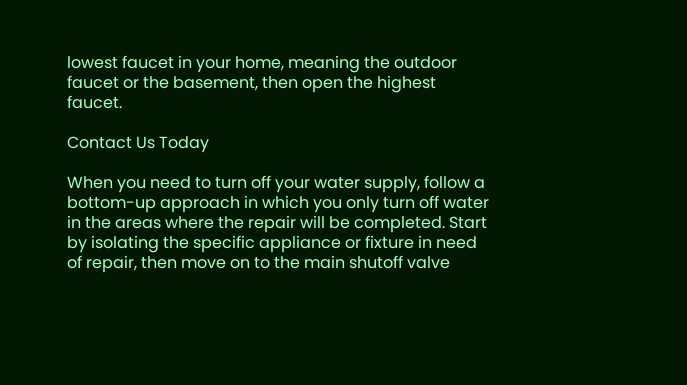lowest faucet in your home, meaning the outdoor faucet or the basement, then open the highest faucet.

Contact Us Today

When you need to turn off your water supply, follow a bottom-up approach in which you only turn off water in the areas where the repair will be completed. Start by isolating the specific appliance or fixture in need of repair, then move on to the main shutoff valve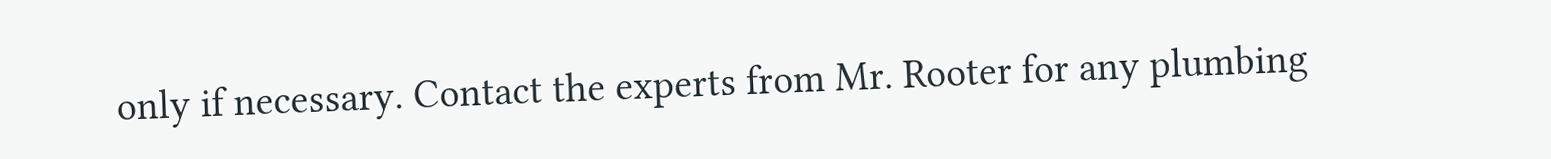only if necessary. Contact the experts from Mr. Rooter for any plumbing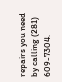repairs you need by calling (281) 609-7304.